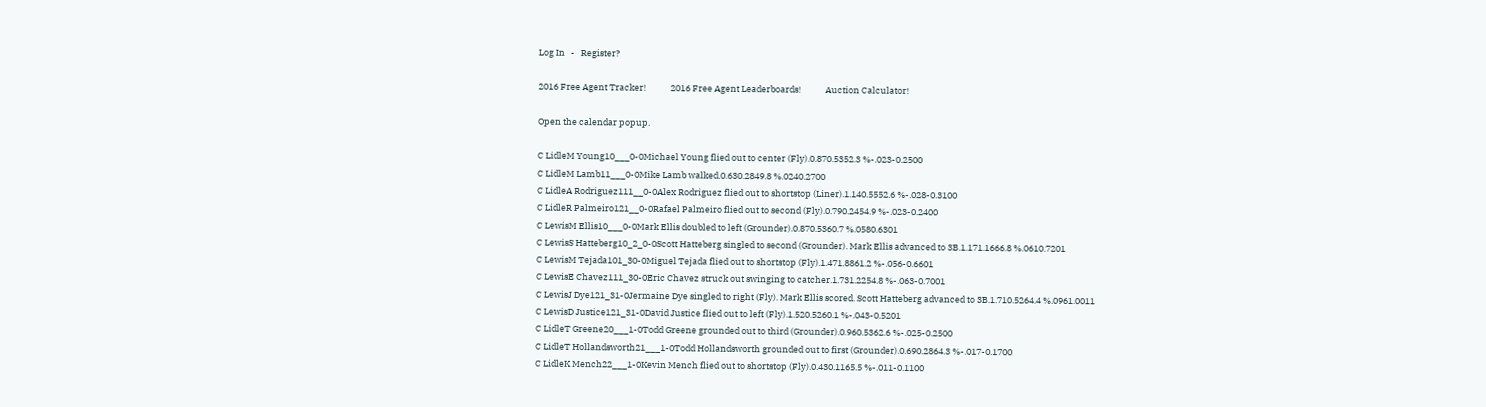Log In   -   Register?

2016 Free Agent Tracker!            2016 Free Agent Leaderboards!            Auction Calculator!

Open the calendar popup.

C LidleM Young10___0-0Michael Young flied out to center (Fly).0.870.5352.3 %-.023-0.2500
C LidleM Lamb11___0-0Mike Lamb walked.0.630.2849.8 %.0240.2700
C LidleA Rodriguez111__0-0Alex Rodriguez flied out to shortstop (Liner).1.140.5552.6 %-.028-0.3100
C LidleR Palmeiro121__0-0Rafael Palmeiro flied out to second (Fly).0.790.2454.9 %-.023-0.2400
C LewisM Ellis10___0-0Mark Ellis doubled to left (Grounder).0.870.5360.7 %.0580.6301
C LewisS Hatteberg10_2_0-0Scott Hatteberg singled to second (Grounder). Mark Ellis advanced to 3B.1.171.1666.8 %.0610.7201
C LewisM Tejada101_30-0Miguel Tejada flied out to shortstop (Fly).1.471.8861.2 %-.056-0.6601
C LewisE Chavez111_30-0Eric Chavez struck out swinging to catcher.1.731.2254.8 %-.063-0.7001
C LewisJ Dye121_31-0Jermaine Dye singled to right (Fly). Mark Ellis scored. Scott Hatteberg advanced to 3B.1.710.5264.4 %.0961.0011
C LewisD Justice121_31-0David Justice flied out to left (Fly).1.520.5260.1 %-.043-0.5201
C LidleT Greene20___1-0Todd Greene grounded out to third (Grounder).0.960.5362.6 %-.025-0.2500
C LidleT Hollandsworth21___1-0Todd Hollandsworth grounded out to first (Grounder).0.690.2864.3 %-.017-0.1700
C LidleK Mench22___1-0Kevin Mench flied out to shortstop (Fly).0.430.1165.5 %-.011-0.1100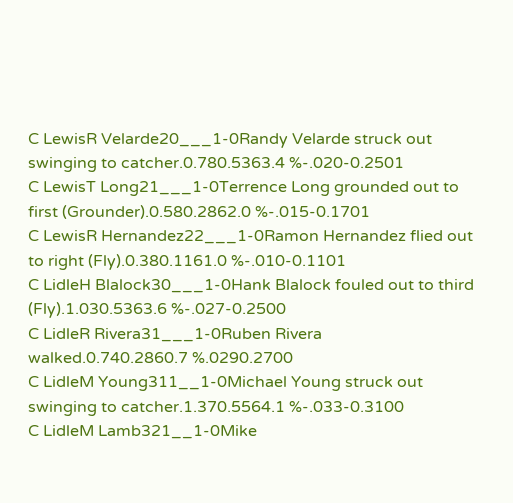C LewisR Velarde20___1-0Randy Velarde struck out swinging to catcher.0.780.5363.4 %-.020-0.2501
C LewisT Long21___1-0Terrence Long grounded out to first (Grounder).0.580.2862.0 %-.015-0.1701
C LewisR Hernandez22___1-0Ramon Hernandez flied out to right (Fly).0.380.1161.0 %-.010-0.1101
C LidleH Blalock30___1-0Hank Blalock fouled out to third (Fly).1.030.5363.6 %-.027-0.2500
C LidleR Rivera31___1-0Ruben Rivera walked.0.740.2860.7 %.0290.2700
C LidleM Young311__1-0Michael Young struck out swinging to catcher.1.370.5564.1 %-.033-0.3100
C LidleM Lamb321__1-0Mike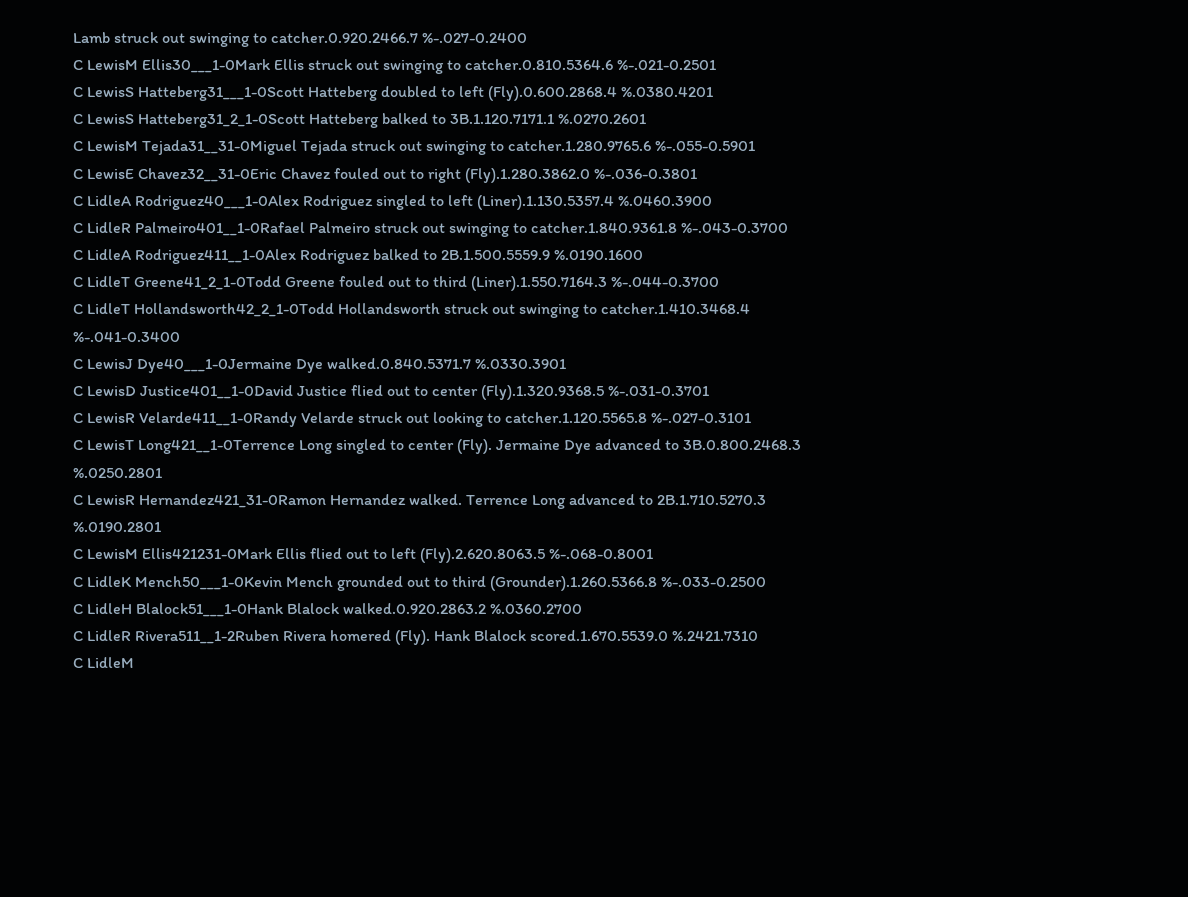Lamb struck out swinging to catcher.0.920.2466.7 %-.027-0.2400
C LewisM Ellis30___1-0Mark Ellis struck out swinging to catcher.0.810.5364.6 %-.021-0.2501
C LewisS Hatteberg31___1-0Scott Hatteberg doubled to left (Fly).0.600.2868.4 %.0380.4201
C LewisS Hatteberg31_2_1-0Scott Hatteberg balked to 3B.1.120.7171.1 %.0270.2601
C LewisM Tejada31__31-0Miguel Tejada struck out swinging to catcher.1.280.9765.6 %-.055-0.5901
C LewisE Chavez32__31-0Eric Chavez fouled out to right (Fly).1.280.3862.0 %-.036-0.3801
C LidleA Rodriguez40___1-0Alex Rodriguez singled to left (Liner).1.130.5357.4 %.0460.3900
C LidleR Palmeiro401__1-0Rafael Palmeiro struck out swinging to catcher.1.840.9361.8 %-.043-0.3700
C LidleA Rodriguez411__1-0Alex Rodriguez balked to 2B.1.500.5559.9 %.0190.1600
C LidleT Greene41_2_1-0Todd Greene fouled out to third (Liner).1.550.7164.3 %-.044-0.3700
C LidleT Hollandsworth42_2_1-0Todd Hollandsworth struck out swinging to catcher.1.410.3468.4 %-.041-0.3400
C LewisJ Dye40___1-0Jermaine Dye walked.0.840.5371.7 %.0330.3901
C LewisD Justice401__1-0David Justice flied out to center (Fly).1.320.9368.5 %-.031-0.3701
C LewisR Velarde411__1-0Randy Velarde struck out looking to catcher.1.120.5565.8 %-.027-0.3101
C LewisT Long421__1-0Terrence Long singled to center (Fly). Jermaine Dye advanced to 3B.0.800.2468.3 %.0250.2801
C LewisR Hernandez421_31-0Ramon Hernandez walked. Terrence Long advanced to 2B.1.710.5270.3 %.0190.2801
C LewisM Ellis421231-0Mark Ellis flied out to left (Fly).2.620.8063.5 %-.068-0.8001
C LidleK Mench50___1-0Kevin Mench grounded out to third (Grounder).1.260.5366.8 %-.033-0.2500
C LidleH Blalock51___1-0Hank Blalock walked.0.920.2863.2 %.0360.2700
C LidleR Rivera511__1-2Ruben Rivera homered (Fly). Hank Blalock scored.1.670.5539.0 %.2421.7310
C LidleM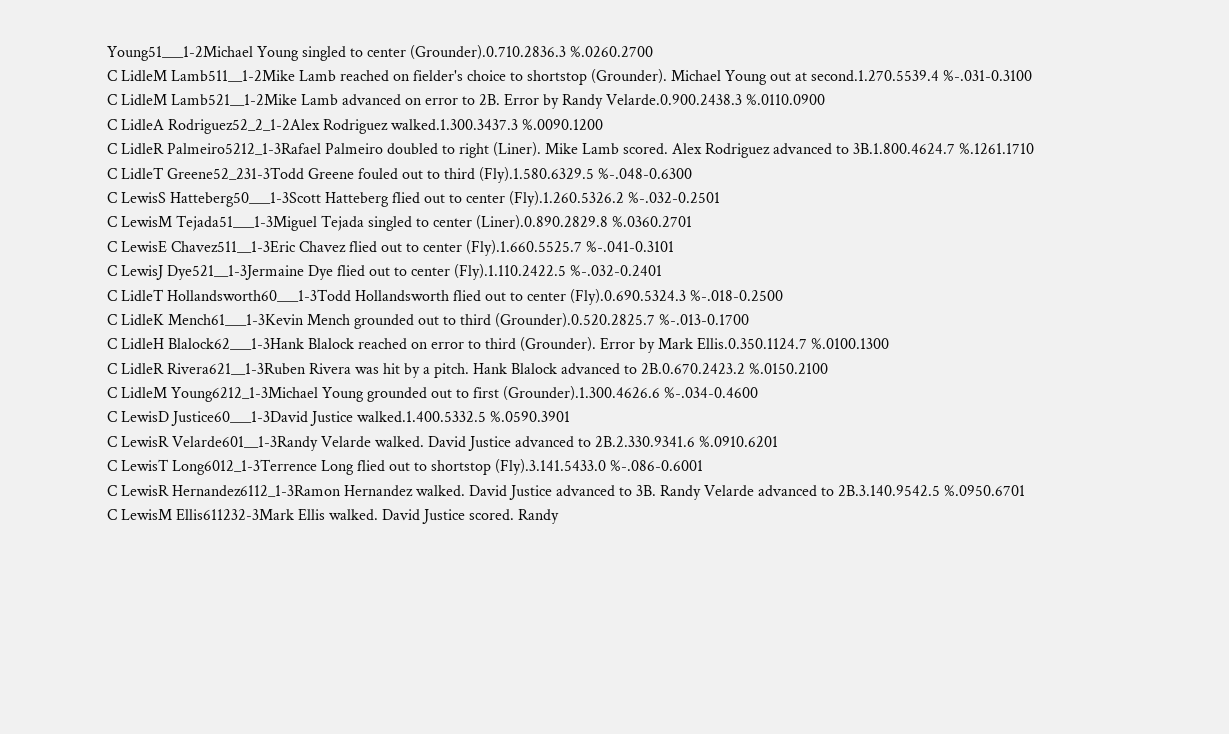Young51___1-2Michael Young singled to center (Grounder).0.710.2836.3 %.0260.2700
C LidleM Lamb511__1-2Mike Lamb reached on fielder's choice to shortstop (Grounder). Michael Young out at second.1.270.5539.4 %-.031-0.3100
C LidleM Lamb521__1-2Mike Lamb advanced on error to 2B. Error by Randy Velarde.0.900.2438.3 %.0110.0900
C LidleA Rodriguez52_2_1-2Alex Rodriguez walked.1.300.3437.3 %.0090.1200
C LidleR Palmeiro5212_1-3Rafael Palmeiro doubled to right (Liner). Mike Lamb scored. Alex Rodriguez advanced to 3B.1.800.4624.7 %.1261.1710
C LidleT Greene52_231-3Todd Greene fouled out to third (Fly).1.580.6329.5 %-.048-0.6300
C LewisS Hatteberg50___1-3Scott Hatteberg flied out to center (Fly).1.260.5326.2 %-.032-0.2501
C LewisM Tejada51___1-3Miguel Tejada singled to center (Liner).0.890.2829.8 %.0360.2701
C LewisE Chavez511__1-3Eric Chavez flied out to center (Fly).1.660.5525.7 %-.041-0.3101
C LewisJ Dye521__1-3Jermaine Dye flied out to center (Fly).1.110.2422.5 %-.032-0.2401
C LidleT Hollandsworth60___1-3Todd Hollandsworth flied out to center (Fly).0.690.5324.3 %-.018-0.2500
C LidleK Mench61___1-3Kevin Mench grounded out to third (Grounder).0.520.2825.7 %-.013-0.1700
C LidleH Blalock62___1-3Hank Blalock reached on error to third (Grounder). Error by Mark Ellis.0.350.1124.7 %.0100.1300
C LidleR Rivera621__1-3Ruben Rivera was hit by a pitch. Hank Blalock advanced to 2B.0.670.2423.2 %.0150.2100
C LidleM Young6212_1-3Michael Young grounded out to first (Grounder).1.300.4626.6 %-.034-0.4600
C LewisD Justice60___1-3David Justice walked.1.400.5332.5 %.0590.3901
C LewisR Velarde601__1-3Randy Velarde walked. David Justice advanced to 2B.2.330.9341.6 %.0910.6201
C LewisT Long6012_1-3Terrence Long flied out to shortstop (Fly).3.141.5433.0 %-.086-0.6001
C LewisR Hernandez6112_1-3Ramon Hernandez walked. David Justice advanced to 3B. Randy Velarde advanced to 2B.3.140.9542.5 %.0950.6701
C LewisM Ellis611232-3Mark Ellis walked. David Justice scored. Randy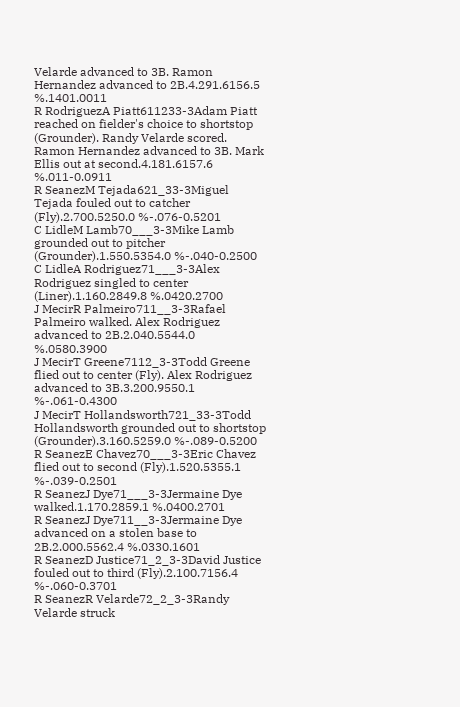Velarde advanced to 3B. Ramon Hernandez advanced to 2B.4.291.6156.5 %.1401.0011
R RodriguezA Piatt611233-3Adam Piatt reached on fielder's choice to shortstop (Grounder). Randy Velarde scored. Ramon Hernandez advanced to 3B. Mark Ellis out at second.4.181.6157.6 %.011-0.0911
R SeanezM Tejada621_33-3Miguel Tejada fouled out to catcher (Fly).2.700.5250.0 %-.076-0.5201
C LidleM Lamb70___3-3Mike Lamb grounded out to pitcher (Grounder).1.550.5354.0 %-.040-0.2500
C LidleA Rodriguez71___3-3Alex Rodriguez singled to center (Liner).1.160.2849.8 %.0420.2700
J MecirR Palmeiro711__3-3Rafael Palmeiro walked. Alex Rodriguez advanced to 2B.2.040.5544.0 %.0580.3900
J MecirT Greene7112_3-3Todd Greene flied out to center (Fly). Alex Rodriguez advanced to 3B.3.200.9550.1 %-.061-0.4300
J MecirT Hollandsworth721_33-3Todd Hollandsworth grounded out to shortstop (Grounder).3.160.5259.0 %-.089-0.5200
R SeanezE Chavez70___3-3Eric Chavez flied out to second (Fly).1.520.5355.1 %-.039-0.2501
R SeanezJ Dye71___3-3Jermaine Dye walked.1.170.2859.1 %.0400.2701
R SeanezJ Dye711__3-3Jermaine Dye advanced on a stolen base to 2B.2.000.5562.4 %.0330.1601
R SeanezD Justice71_2_3-3David Justice fouled out to third (Fly).2.100.7156.4 %-.060-0.3701
R SeanezR Velarde72_2_3-3Randy Velarde struck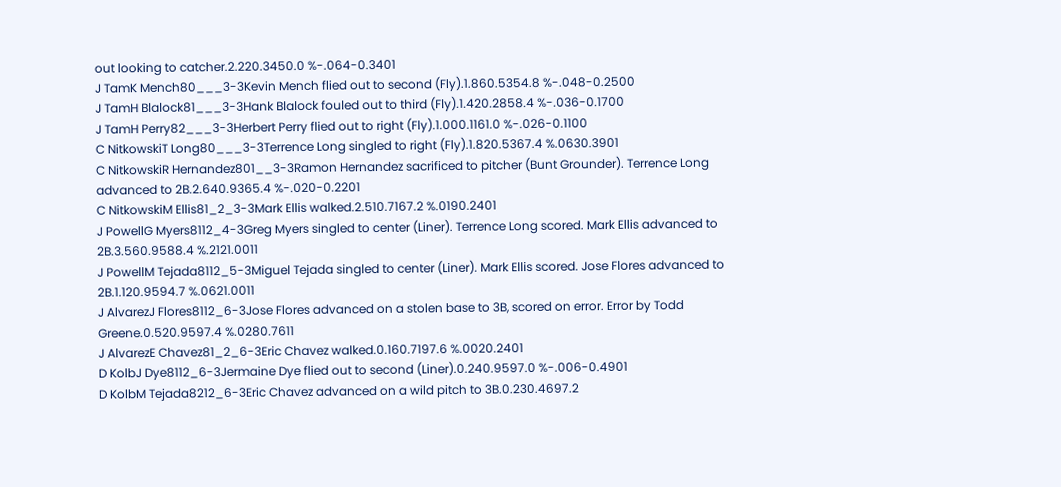out looking to catcher.2.220.3450.0 %-.064-0.3401
J TamK Mench80___3-3Kevin Mench flied out to second (Fly).1.860.5354.8 %-.048-0.2500
J TamH Blalock81___3-3Hank Blalock fouled out to third (Fly).1.420.2858.4 %-.036-0.1700
J TamH Perry82___3-3Herbert Perry flied out to right (Fly).1.000.1161.0 %-.026-0.1100
C NitkowskiT Long80___3-3Terrence Long singled to right (Fly).1.820.5367.4 %.0630.3901
C NitkowskiR Hernandez801__3-3Ramon Hernandez sacrificed to pitcher (Bunt Grounder). Terrence Long advanced to 2B.2.640.9365.4 %-.020-0.2201
C NitkowskiM Ellis81_2_3-3Mark Ellis walked.2.510.7167.2 %.0190.2401
J PowellG Myers8112_4-3Greg Myers singled to center (Liner). Terrence Long scored. Mark Ellis advanced to 2B.3.560.9588.4 %.2121.0011
J PowellM Tejada8112_5-3Miguel Tejada singled to center (Liner). Mark Ellis scored. Jose Flores advanced to 2B.1.120.9594.7 %.0621.0011
J AlvarezJ Flores8112_6-3Jose Flores advanced on a stolen base to 3B, scored on error. Error by Todd Greene.0.520.9597.4 %.0280.7611
J AlvarezE Chavez81_2_6-3Eric Chavez walked.0.160.7197.6 %.0020.2401
D KolbJ Dye8112_6-3Jermaine Dye flied out to second (Liner).0.240.9597.0 %-.006-0.4901
D KolbM Tejada8212_6-3Eric Chavez advanced on a wild pitch to 3B.0.230.4697.2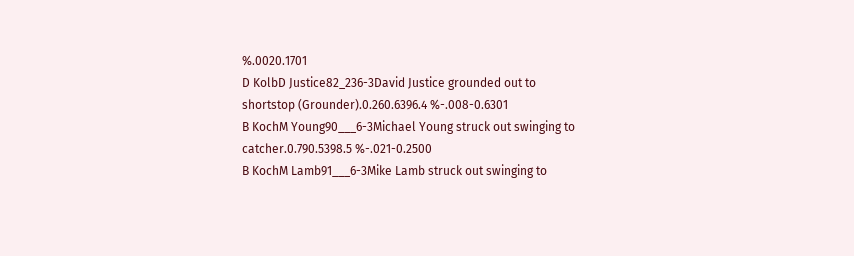%.0020.1701
D KolbD Justice82_236-3David Justice grounded out to shortstop (Grounder).0.260.6396.4 %-.008-0.6301
B KochM Young90___6-3Michael Young struck out swinging to catcher.0.790.5398.5 %-.021-0.2500
B KochM Lamb91___6-3Mike Lamb struck out swinging to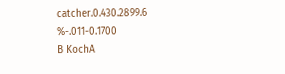catcher.0.430.2899.6 %-.011-0.1700
B KochA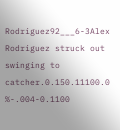Rodriguez92___6-3Alex Rodriguez struck out swinging to catcher.0.150.11100.0 %-.004-0.1100